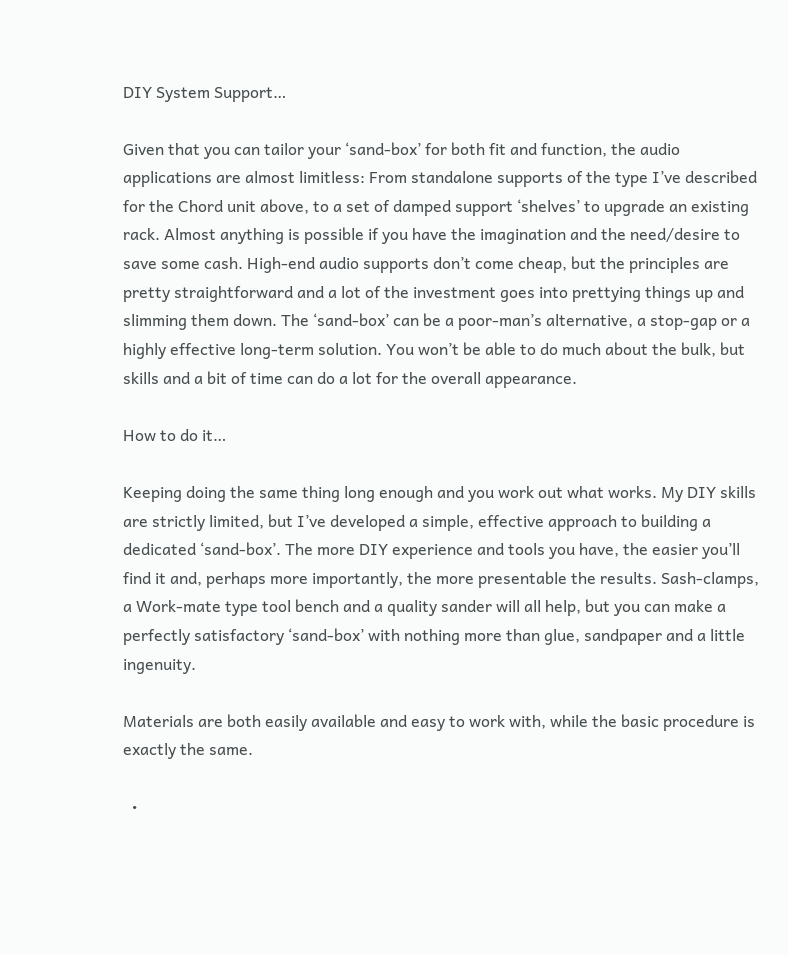DIY System Support…

Given that you can tailor your ‘sand-box’ for both fit and function, the audio applications are almost limitless: From standalone supports of the type I’ve described for the Chord unit above, to a set of damped support ‘shelves’ to upgrade an existing rack. Almost anything is possible if you have the imagination and the need/desire to save some cash. High-end audio supports don’t come cheap, but the principles are pretty straightforward and a lot of the investment goes into prettying things up and slimming them down. The ‘sand-box’ can be a poor-man’s alternative, a stop-gap or a highly effective long-term solution. You won’t be able to do much about the bulk, but skills and a bit of time can do a lot for the overall appearance.

How to do it…

Keeping doing the same thing long enough and you work out what works. My DIY skills are strictly limited, but I’ve developed a simple, effective approach to building a dedicated ‘sand-box’. The more DIY experience and tools you have, the easier you’ll find it and, perhaps more importantly, the more presentable the results. Sash-clamps, a Work-mate type tool bench and a quality sander will all help, but you can make a perfectly satisfactory ‘sand-box’ with nothing more than glue, sandpaper and a little ingenuity.

Materials are both easily available and easy to work with, while the basic procedure is exactly the same.

  •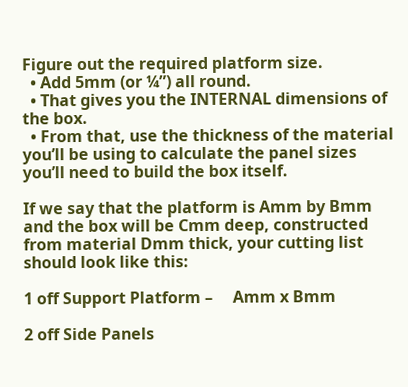Figure out the required platform size.
  • Add 5mm (or ¼”) all round.
  • That gives you the INTERNAL dimensions of the box.
  • From that, use the thickness of the material you’ll be using to calculate the panel sizes you’ll need to build the box itself.

If we say that the platform is Amm by Bmm and the box will be Cmm deep, constructed from material Dmm thick, your cutting list should look like this:

1 off Support Platform –     Amm x Bmm

2 off Side Panels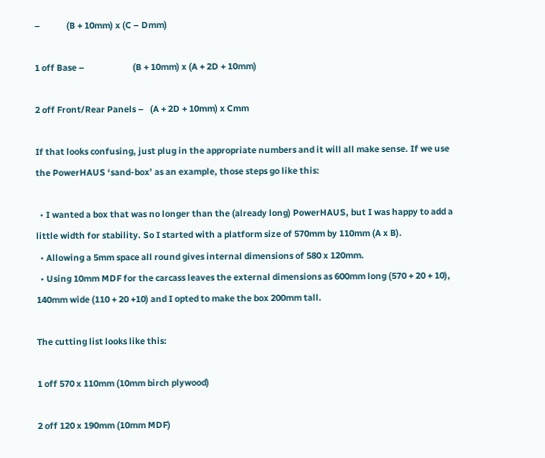–             (B + 10mm) x (C – Dmm)

1 off Base –                        (B + 10mm) x (A + 2D + 10mm)

2 off Front/Rear Panels –   (A + 2D + 10mm) x Cmm

If that looks confusing, just plug in the appropriate numbers and it will all make sense. If we use the PowerHAUS ‘sand-box’ as an example, those steps go like this:

  • I wanted a box that was no longer than the (already long) PowerHAUS, but I was happy to add a little width for stability. So I started with a platform size of 570mm by 110mm (A x B).
  • Allowing a 5mm space all round gives internal dimensions of 580 x 120mm.
  • Using 10mm MDF for the carcass leaves the external dimensions as 600mm long (570 + 20 + 10), 140mm wide (110 + 20 +10) and I opted to make the box 200mm tall.

The cutting list looks like this:

1 off 570 x 110mm (10mm birch plywood)

2 off 120 x 190mm (10mm MDF)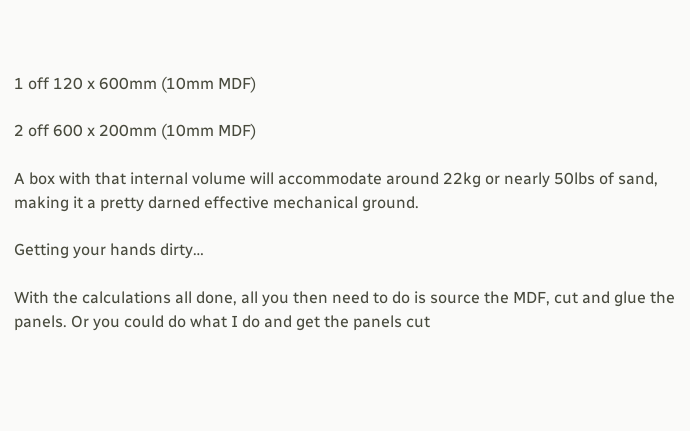1 off 120 x 600mm (10mm MDF)

2 off 600 x 200mm (10mm MDF)

A box with that internal volume will accommodate around 22kg or nearly 50lbs of sand, making it a pretty darned effective mechanical ground.

Getting your hands dirty…

With the calculations all done, all you then need to do is source the MDF, cut and glue the panels. Or you could do what I do and get the panels cut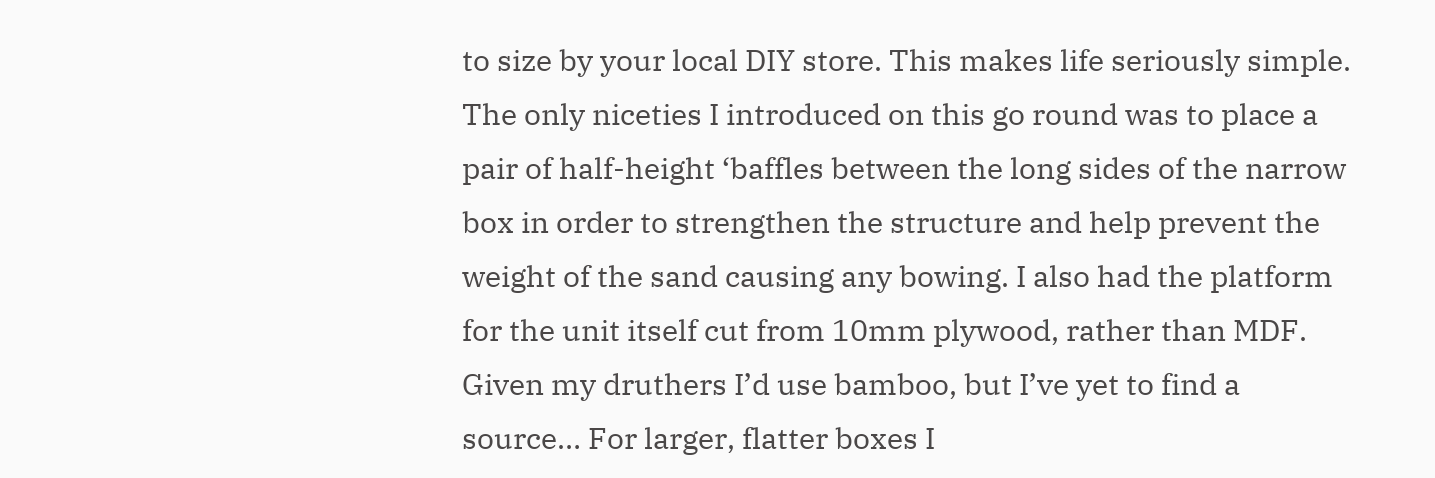to size by your local DIY store. This makes life seriously simple. The only niceties I introduced on this go round was to place a pair of half-height ‘baffles between the long sides of the narrow box in order to strengthen the structure and help prevent the weight of the sand causing any bowing. I also had the platform for the unit itself cut from 10mm plywood, rather than MDF. Given my druthers I’d use bamboo, but I’ve yet to find a source… For larger, flatter boxes I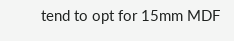tend to opt for 15mm MDF